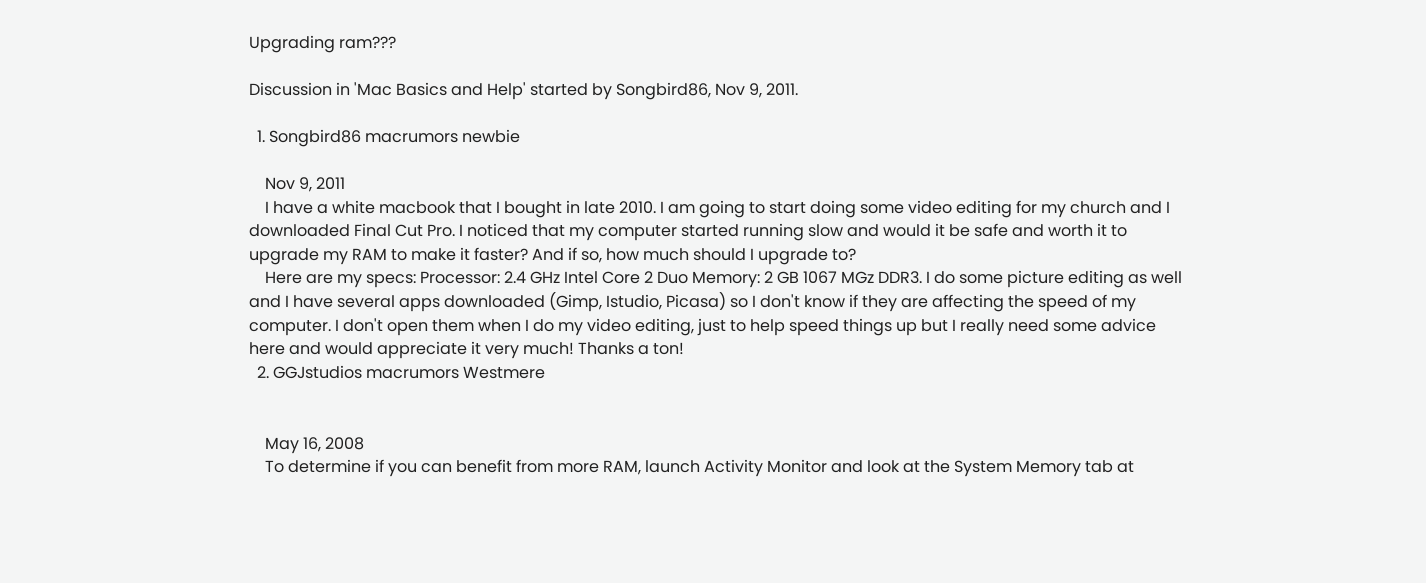Upgrading ram???

Discussion in 'Mac Basics and Help' started by Songbird86, Nov 9, 2011.

  1. Songbird86 macrumors newbie

    Nov 9, 2011
    I have a white macbook that I bought in late 2010. I am going to start doing some video editing for my church and I downloaded Final Cut Pro. I noticed that my computer started running slow and would it be safe and worth it to upgrade my RAM to make it faster? And if so, how much should I upgrade to?
    Here are my specs: Processor: 2.4 GHz Intel Core 2 Duo Memory: 2 GB 1067 MGz DDR3. I do some picture editing as well and I have several apps downloaded (Gimp, Istudio, Picasa) so I don't know if they are affecting the speed of my computer. I don't open them when I do my video editing, just to help speed things up but I really need some advice here and would appreciate it very much! Thanks a ton!
  2. GGJstudios macrumors Westmere


    May 16, 2008
    To determine if you can benefit from more RAM, launch Activity Monitor and look at the System Memory tab at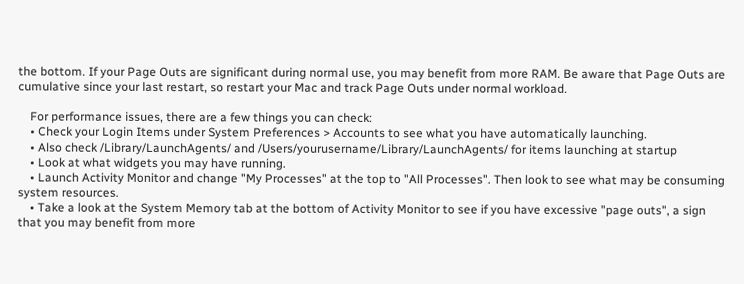the bottom. If your Page Outs are significant during normal use, you may benefit from more RAM. Be aware that Page Outs are cumulative since your last restart, so restart your Mac and track Page Outs under normal workload.

    For performance issues, there are a few things you can check:
    • Check your Login Items under System Preferences > Accounts to see what you have automatically launching.
    • Also check /Library/LaunchAgents/ and /Users/yourusername/Library/LaunchAgents/ for items launching at startup
    • Look at what widgets you may have running.
    • Launch Activity Monitor and change "My Processes" at the top to "All Processes". Then look to see what may be consuming system resources.
    • Take a look at the System Memory tab at the bottom of Activity Monitor to see if you have excessive "page outs", a sign that you may benefit from more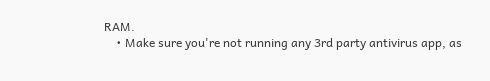RAM.
    • Make sure you're not running any 3rd party antivirus app, as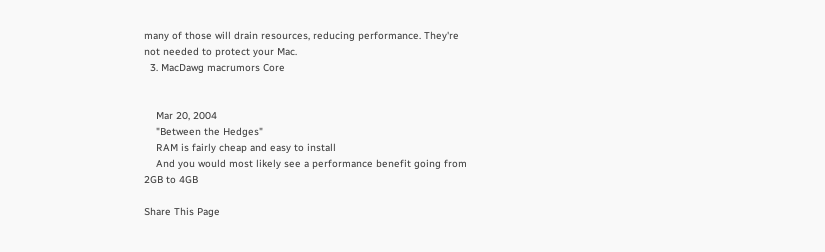many of those will drain resources, reducing performance. They're not needed to protect your Mac.
  3. MacDawg macrumors Core


    Mar 20, 2004
    "Between the Hedges"
    RAM is fairly cheap and easy to install
    And you would most likely see a performance benefit going from 2GB to 4GB

Share This Page